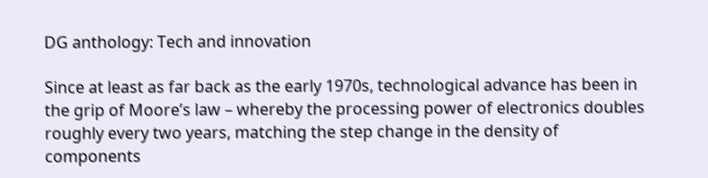DG anthology: Tech and innovation

Since at least as far back as the early 1970s, technological advance has been in the grip of Moore’s law – whereby the processing power of electronics doubles roughly every two years, matching the step change in the density of components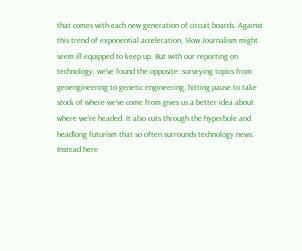that comes with each new generation of circuit boards. Against this trend of exponential acceleration, Slow Journalism might seem ill equipped to keep up. But with our reporting on technology, we’ve found the opposite: surveying topics from geoengineering to genetic engineering, hitting pause to take stock of where we’ve come from gives us a better idea about where we’re headed. It also cuts through the hyperbole and headlong futurism that so often surrounds technology news. Instead here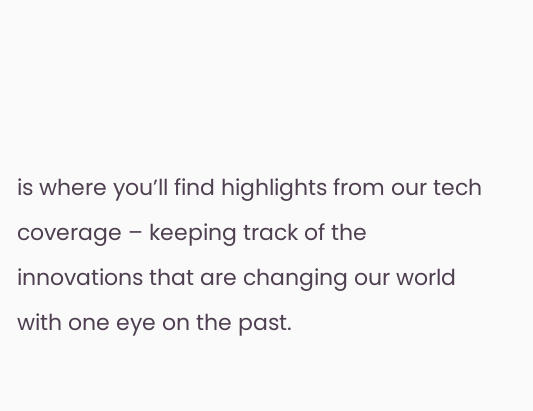is where you’ll find highlights from our tech coverage – keeping track of the innovations that are changing our world with one eye on the past.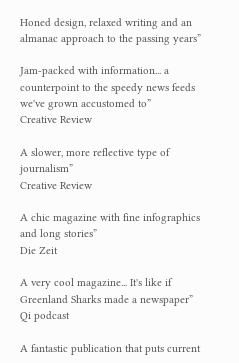Honed design, relaxed writing and an almanac approach to the passing years”

Jam-packed with information... a counterpoint to the speedy news feeds we've grown accustomed to”
Creative Review

A slower, more reflective type of journalism”
Creative Review

A chic magazine with fine infographics and long stories”
Die Zeit

A very cool magazine... It's like if Greenland Sharks made a newspaper”
Qi podcast

A fantastic publication that puts current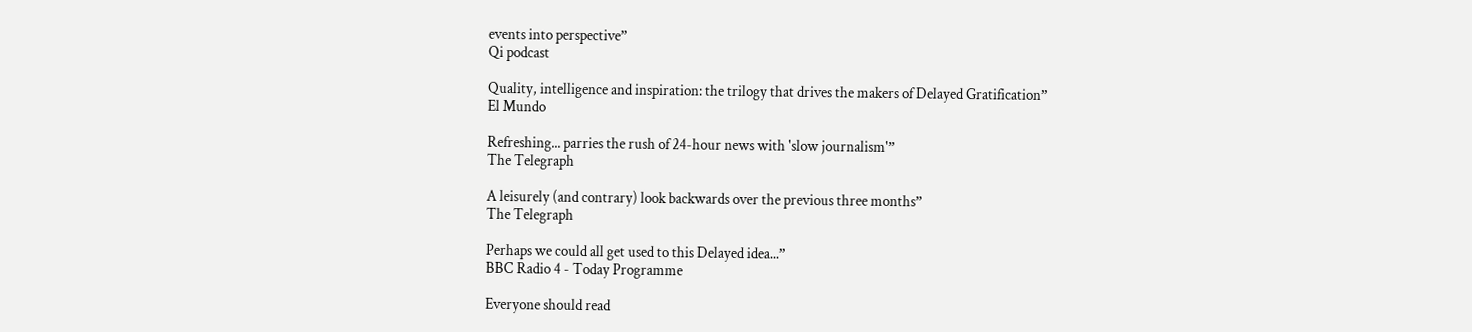events into perspective”
Qi podcast

Quality, intelligence and inspiration: the trilogy that drives the makers of Delayed Gratification”
El Mundo

Refreshing... parries the rush of 24-hour news with 'slow journalism'”
The Telegraph

A leisurely (and contrary) look backwards over the previous three months”
The Telegraph

Perhaps we could all get used to this Delayed idea...”
BBC Radio 4 - Today Programme

Everyone should read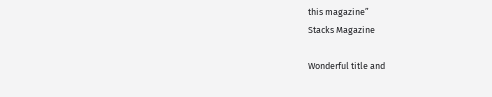this magazine”
Stacks Magazine

Wonderful title and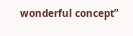wonderful concept”